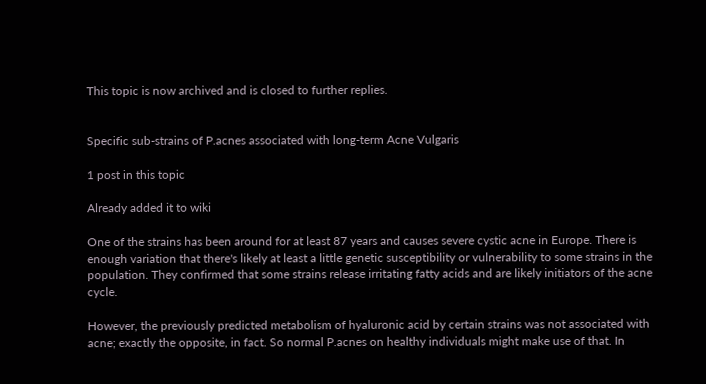This topic is now archived and is closed to further replies.


Specific sub-strains of P.acnes associated with long-term Acne Vulgaris

1 post in this topic

Already added it to wiki

One of the strains has been around for at least 87 years and causes severe cystic acne in Europe. There is enough variation that there's likely at least a little genetic susceptibility or vulnerability to some strains in the population. They confirmed that some strains release irritating fatty acids and are likely initiators of the acne cycle.

However, the previously predicted metabolism of hyaluronic acid by certain strains was not associated with acne; exactly the opposite, in fact. So normal P.acnes on healthy individuals might make use of that. In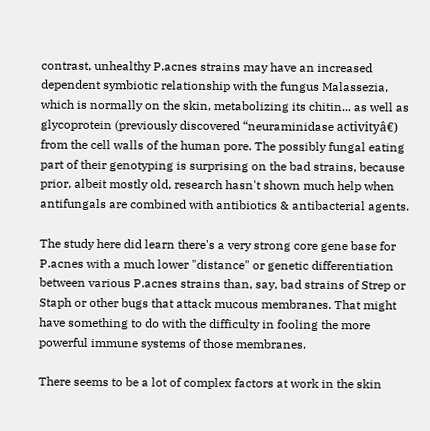contrast, unhealthy P.acnes strains may have an increased dependent symbiotic relationship with the fungus Malassezia, which is normally on the skin, metabolizing its chitin... as well as glycoprotein (previously discovered “neuraminidase activityâ€) from the cell walls of the human pore. The possibly fungal eating part of their genotyping is surprising on the bad strains, because prior, albeit mostly old, research hasn't shown much help when antifungals are combined with antibiotics & antibacterial agents.

The study here did learn there's a very strong core gene base for P.acnes with a much lower "distance" or genetic differentiation between various P.acnes strains than, say, bad strains of Strep or Staph or other bugs that attack mucous membranes. That might have something to do with the difficulty in fooling the more powerful immune systems of those membranes.

There seems to be a lot of complex factors at work in the skin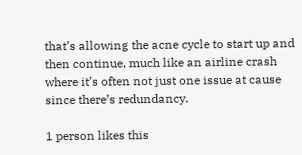that’s allowing the acne cycle to start up and then continue, much like an airline crash where it’s often not just one issue at cause since there’s redundancy.

1 person likes this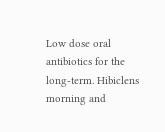Low dose oral antibiotics for the long-term. Hibiclens morning and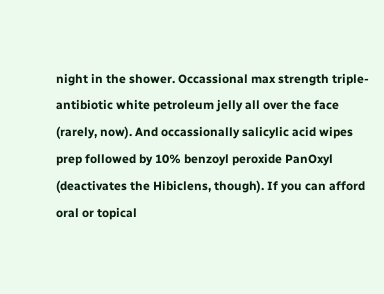night in the shower. Occassional max strength triple-antibiotic white petroleum jelly all over the face (rarely, now). And occassionally salicylic acid wipes prep followed by 10% benzoyl peroxide PanOxyl (deactivates the Hibiclens, though). If you can afford oral or topical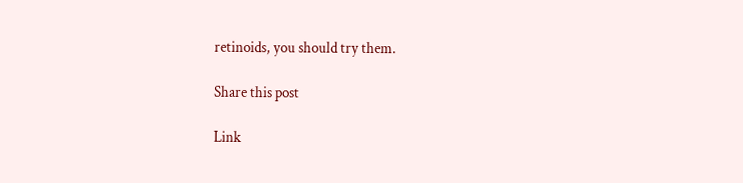retinoids, you should try them.

Share this post

Link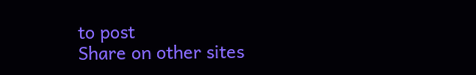to post
Share on other sites